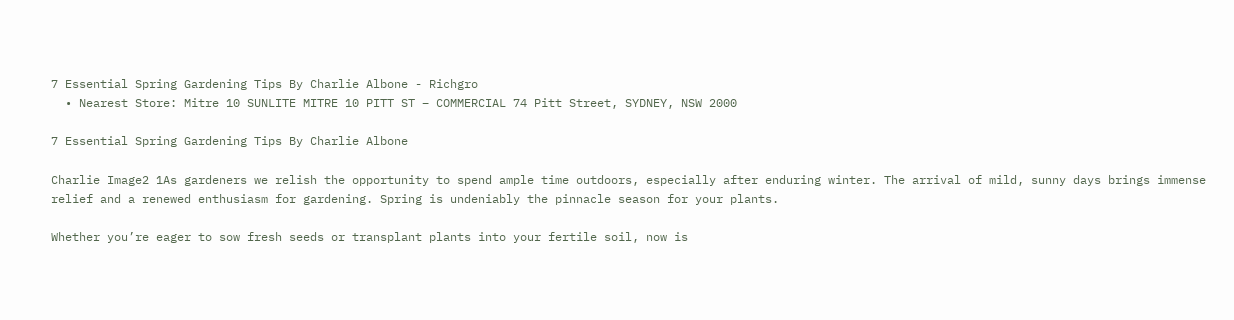7 Essential Spring Gardening Tips By Charlie Albone - Richgro
  • Nearest Store: Mitre 10 SUNLITE MITRE 10 PITT ST – COMMERCIAL 74 Pitt Street, SYDNEY, NSW 2000

7 Essential Spring Gardening Tips By Charlie Albone

Charlie Image2 1As gardeners we relish the opportunity to spend ample time outdoors, especially after enduring winter. The arrival of mild, sunny days brings immense relief and a renewed enthusiasm for gardening. Spring is undeniably the pinnacle season for your plants.

Whether you’re eager to sow fresh seeds or transplant plants into your fertile soil, now is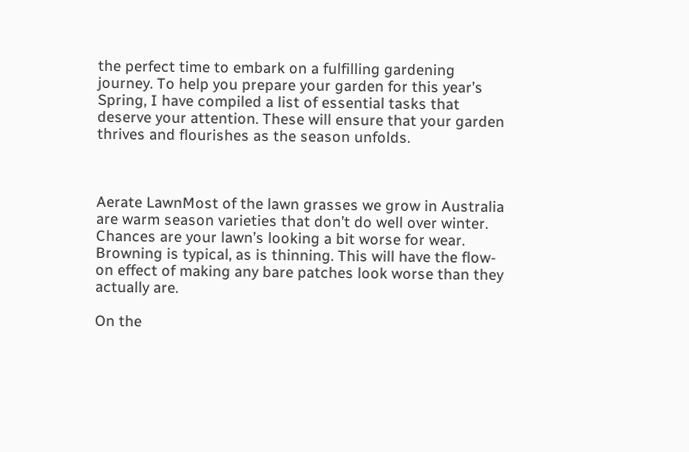the perfect time to embark on a fulfilling gardening journey. To help you prepare your garden for this year’s Spring, I have compiled a list of essential tasks that deserve your attention. These will ensure that your garden thrives and flourishes as the season unfolds.



Aerate LawnMost of the lawn grasses we grow in Australia are warm season varieties that don’t do well over winter. Chances are your lawn’s looking a bit worse for wear. Browning is typical, as is thinning. This will have the flow-on effect of making any bare patches look worse than they actually are.

On the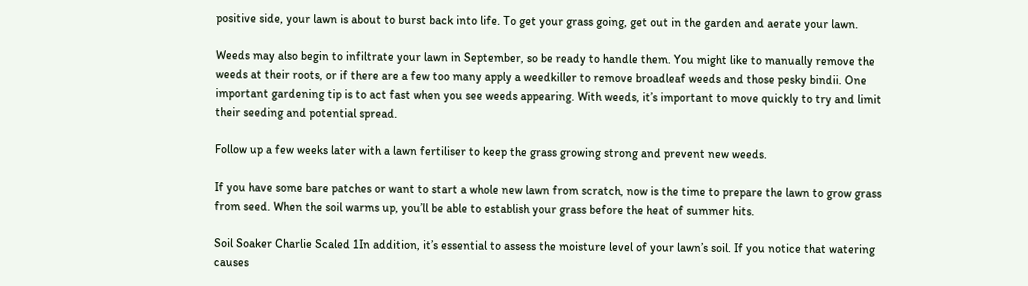positive side, your lawn is about to burst back into life. To get your grass going, get out in the garden and aerate your lawn.

Weeds may also begin to infiltrate your lawn in September, so be ready to handle them. You might like to manually remove the weeds at their roots, or if there are a few too many apply a weedkiller to remove broadleaf weeds and those pesky bindii. One important gardening tip is to act fast when you see weeds appearing. With weeds, it’s important to move quickly to try and limit their seeding and potential spread.

Follow up a few weeks later with a lawn fertiliser to keep the grass growing strong and prevent new weeds.

If you have some bare patches or want to start a whole new lawn from scratch, now is the time to prepare the lawn to grow grass from seed. When the soil warms up, you’ll be able to establish your grass before the heat of summer hits.

Soil Soaker Charlie Scaled 1In addition, it’s essential to assess the moisture level of your lawn’s soil. If you notice that watering causes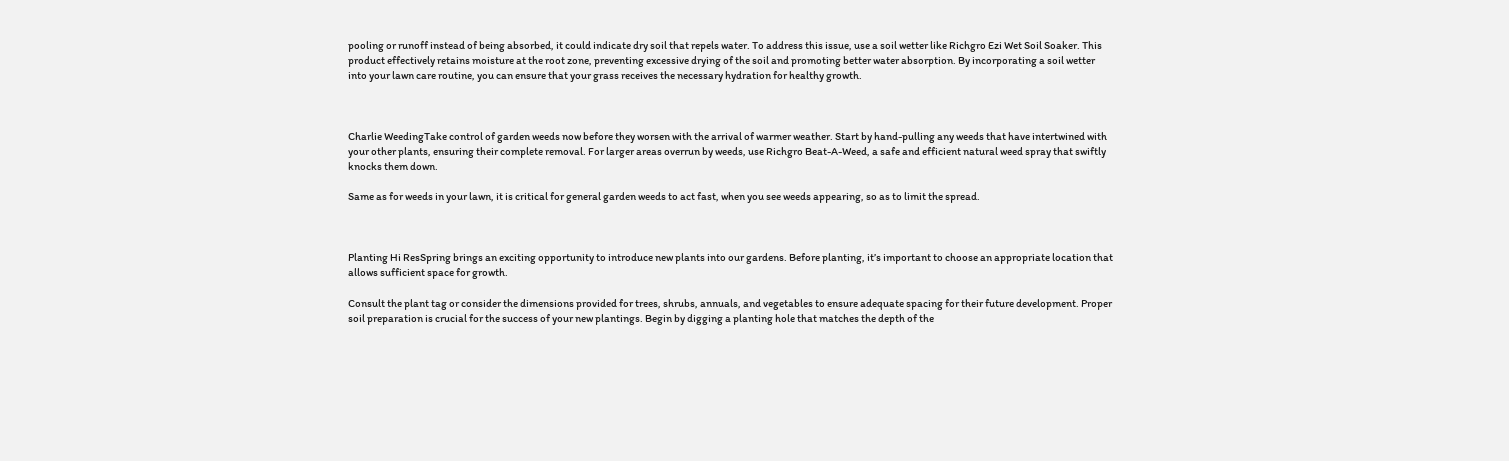pooling or runoff instead of being absorbed, it could indicate dry soil that repels water. To address this issue, use a soil wetter like Richgro Ezi Wet Soil Soaker. This product effectively retains moisture at the root zone, preventing excessive drying of the soil and promoting better water absorption. By incorporating a soil wetter into your lawn care routine, you can ensure that your grass receives the necessary hydration for healthy growth.



Charlie WeedingTake control of garden weeds now before they worsen with the arrival of warmer weather. Start by hand-pulling any weeds that have intertwined with your other plants, ensuring their complete removal. For larger areas overrun by weeds, use Richgro Beat-A-Weed, a safe and efficient natural weed spray that swiftly knocks them down.

Same as for weeds in your lawn, it is critical for general garden weeds to act fast, when you see weeds appearing, so as to limit the spread.



Planting Hi ResSpring brings an exciting opportunity to introduce new plants into our gardens. Before planting, it’s important to choose an appropriate location that allows sufficient space for growth.

Consult the plant tag or consider the dimensions provided for trees, shrubs, annuals, and vegetables to ensure adequate spacing for their future development. Proper soil preparation is crucial for the success of your new plantings. Begin by digging a planting hole that matches the depth of the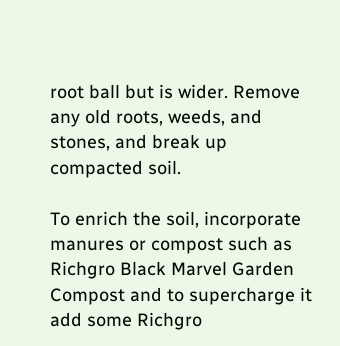root ball but is wider. Remove any old roots, weeds, and stones, and break up compacted soil.

To enrich the soil, incorporate manures or compost such as Richgro Black Marvel Garden Compost and to supercharge it add some Richgro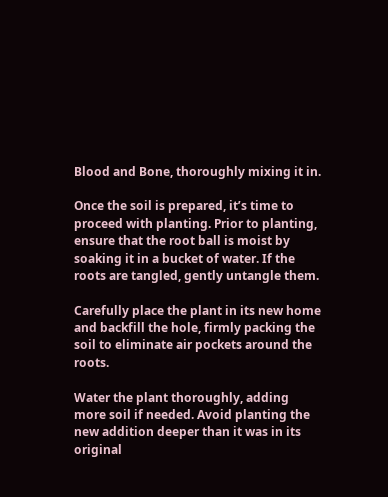Blood and Bone, thoroughly mixing it in.

Once the soil is prepared, it’s time to proceed with planting. Prior to planting, ensure that the root ball is moist by soaking it in a bucket of water. If the roots are tangled, gently untangle them.

Carefully place the plant in its new home and backfill the hole, firmly packing the soil to eliminate air pockets around the roots.

Water the plant thoroughly, adding more soil if needed. Avoid planting the new addition deeper than it was in its original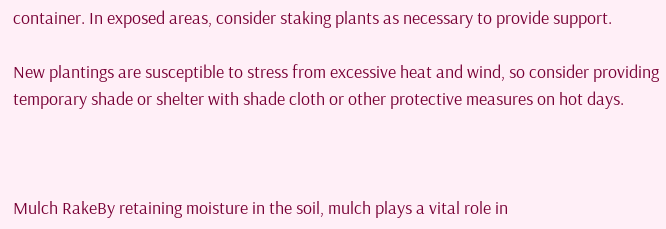container. In exposed areas, consider staking plants as necessary to provide support.

New plantings are susceptible to stress from excessive heat and wind, so consider providing temporary shade or shelter with shade cloth or other protective measures on hot days.



Mulch RakeBy retaining moisture in the soil, mulch plays a vital role in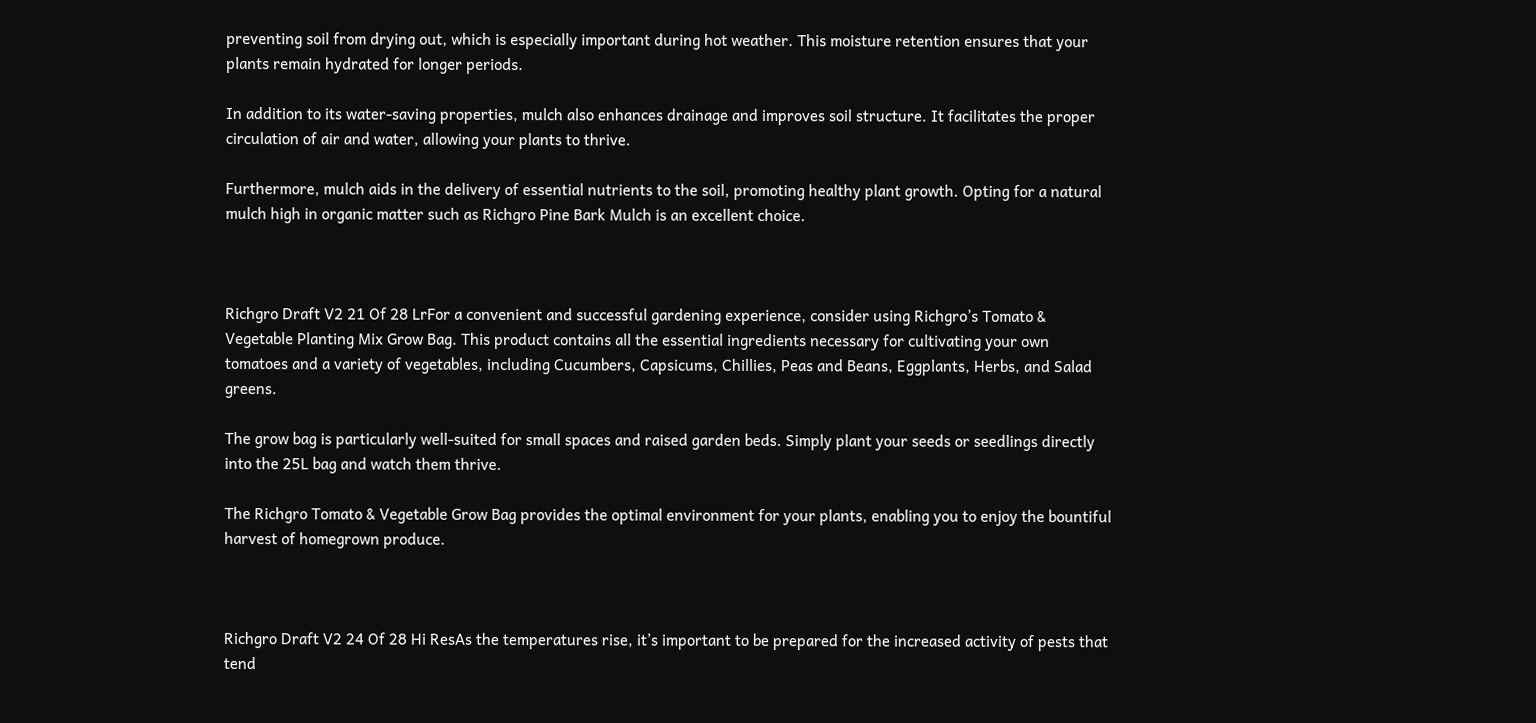preventing soil from drying out, which is especially important during hot weather. This moisture retention ensures that your plants remain hydrated for longer periods.

In addition to its water-saving properties, mulch also enhances drainage and improves soil structure. It facilitates the proper circulation of air and water, allowing your plants to thrive.

Furthermore, mulch aids in the delivery of essential nutrients to the soil, promoting healthy plant growth. Opting for a natural mulch high in organic matter such as Richgro Pine Bark Mulch is an excellent choice.



Richgro Draft V2 21 Of 28 LrFor a convenient and successful gardening experience, consider using Richgro’s Tomato & Vegetable Planting Mix Grow Bag. This product contains all the essential ingredients necessary for cultivating your own tomatoes and a variety of vegetables, including Cucumbers, Capsicums, Chillies, Peas and Beans, Eggplants, Herbs, and Salad greens.

The grow bag is particularly well-suited for small spaces and raised garden beds. Simply plant your seeds or seedlings directly into the 25L bag and watch them thrive.

The Richgro Tomato & Vegetable Grow Bag provides the optimal environment for your plants, enabling you to enjoy the bountiful harvest of homegrown produce.



Richgro Draft V2 24 Of 28 Hi ResAs the temperatures rise, it’s important to be prepared for the increased activity of pests that tend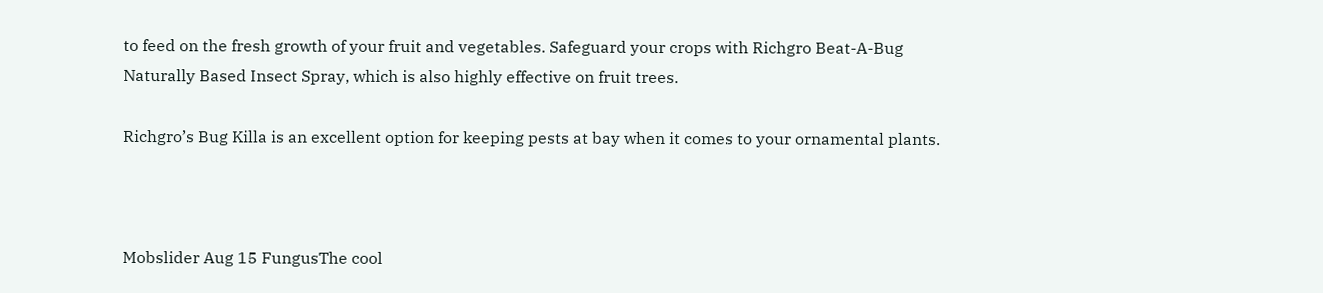to feed on the fresh growth of your fruit and vegetables. Safeguard your crops with Richgro Beat-A-Bug Naturally Based Insect Spray, which is also highly effective on fruit trees.

Richgro’s Bug Killa is an excellent option for keeping pests at bay when it comes to your ornamental plants.



Mobslider Aug 15 FungusThe cool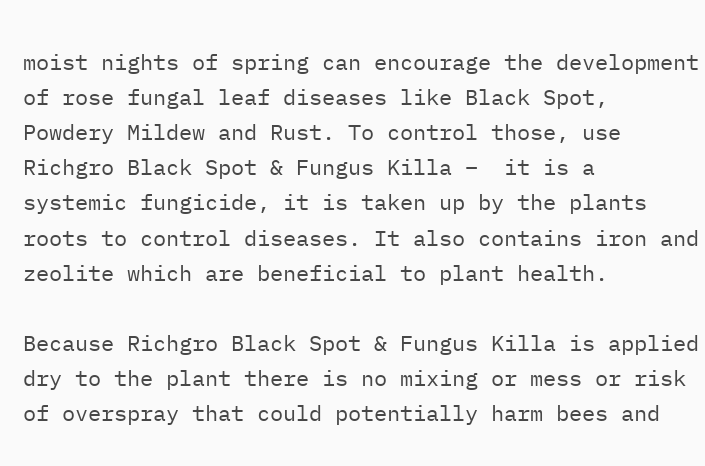moist nights of spring can encourage the development of rose fungal leaf diseases like Black Spot, Powdery Mildew and Rust. To control those, use Richgro Black Spot & Fungus Killa –  it is a systemic fungicide, it is taken up by the plants roots to control diseases. It also contains iron and zeolite which are beneficial to plant health.

Because Richgro Black Spot & Fungus Killa is applied dry to the plant there is no mixing or mess or risk of overspray that could potentially harm bees and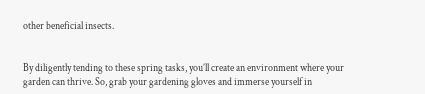other beneficial insects.


By diligently tending to these spring tasks, you’ll create an environment where your garden can thrive. So, grab your gardening gloves and immerse yourself in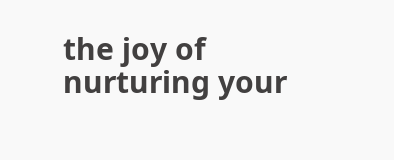the joy of nurturing your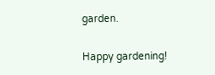garden.

Happy gardening!